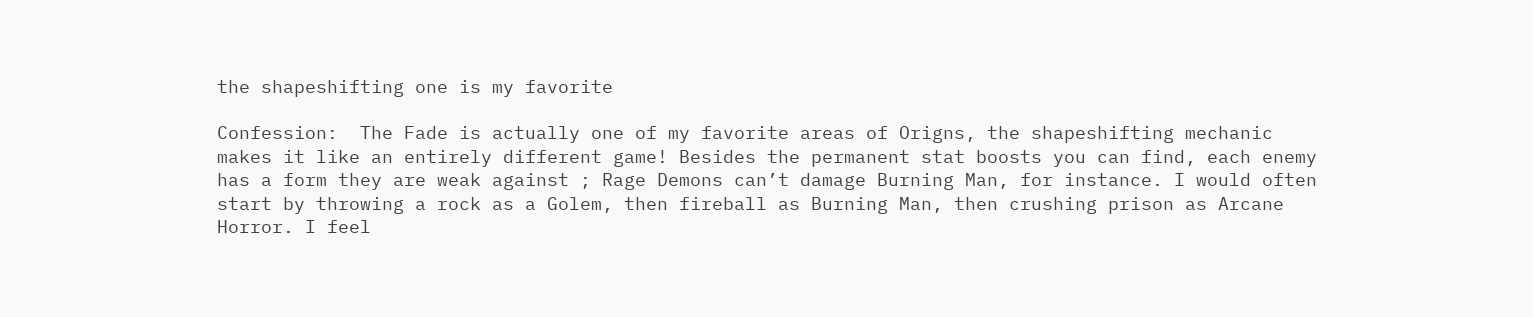the shapeshifting one is my favorite

Confession:  The Fade is actually one of my favorite areas of Origns, the shapeshifting mechanic makes it like an entirely different game! Besides the permanent stat boosts you can find, each enemy has a form they are weak against ; Rage Demons can’t damage Burning Man, for instance. I would often start by throwing a rock as a Golem, then fireball as Burning Man, then crushing prison as Arcane Horror. I feel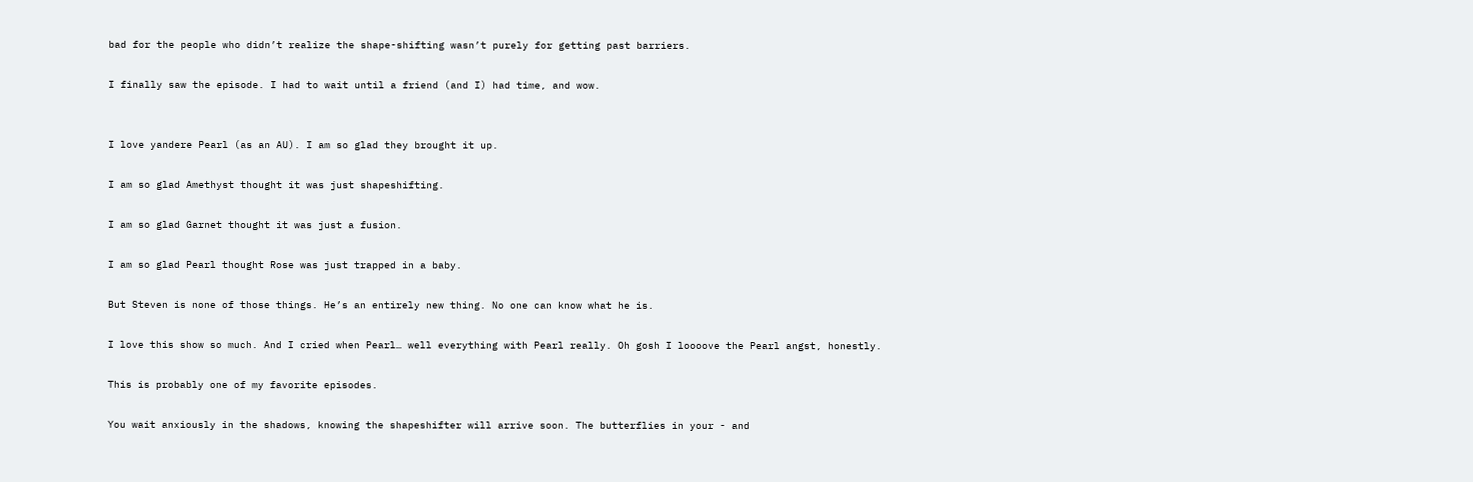bad for the people who didn’t realize the shape-shifting wasn’t purely for getting past barriers.

I finally saw the episode. I had to wait until a friend (and I) had time, and wow.


I love yandere Pearl (as an AU). I am so glad they brought it up.

I am so glad Amethyst thought it was just shapeshifting.

I am so glad Garnet thought it was just a fusion.

I am so glad Pearl thought Rose was just trapped in a baby.

But Steven is none of those things. He’s an entirely new thing. No one can know what he is.

I love this show so much. And I cried when Pearl… well everything with Pearl really. Oh gosh I loooove the Pearl angst, honestly.

This is probably one of my favorite episodes.

You wait anxiously in the shadows, knowing the shapeshifter will arrive soon. The butterflies in your - and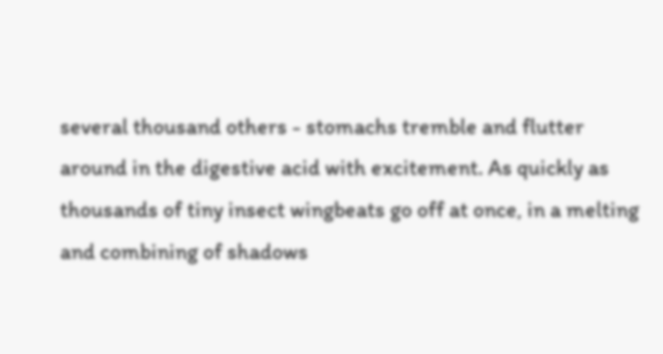several thousand others - stomachs tremble and flutter around in the digestive acid with excitement. As quickly as thousands of tiny insect wingbeats go off at once, in a melting and combining of shadows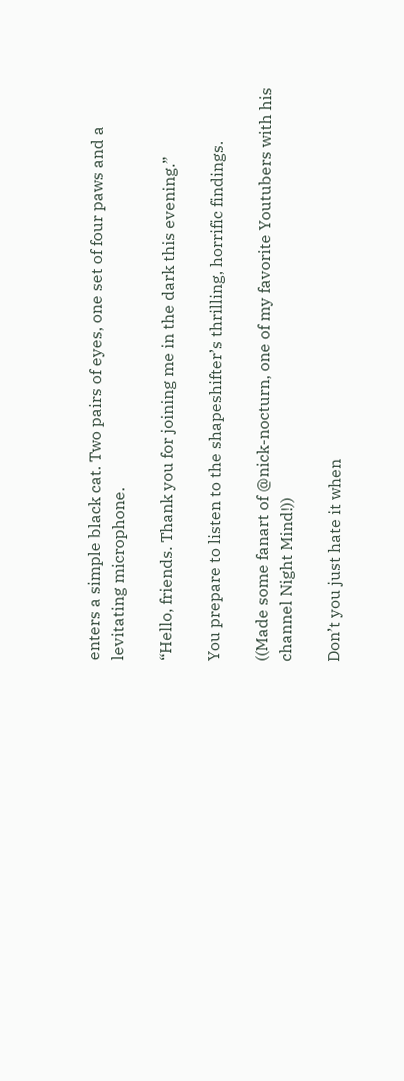enters a simple black cat. Two pairs of eyes, one set of four paws and a levitating microphone.

“Hello, friends. Thank you for joining me in the dark this evening.”

You prepare to listen to the shapeshifter’s thrilling, horrific findings.

((Made some fanart of @nick-nocturn, one of my favorite Youtubers with his channel Night Mind!))

Don’t you just hate it when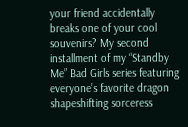your friend accidentally breaks one of your cool souvenirs? My second installment of my “Standby Me” Bad Girls series featuring everyone’s favorite dragon shapeshifting sorceress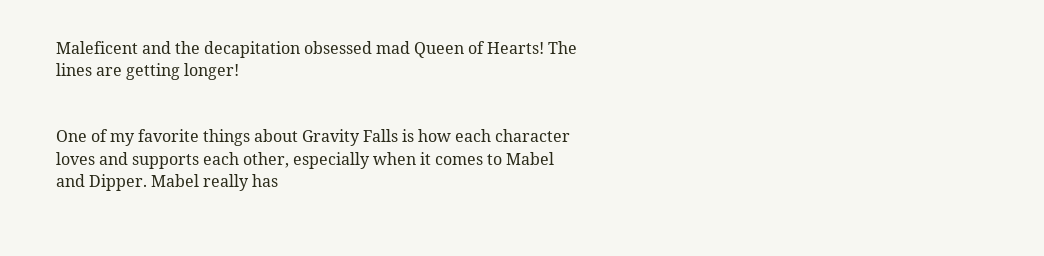Maleficent and the decapitation obsessed mad Queen of Hearts! The lines are getting longer!


One of my favorite things about Gravity Falls is how each character loves and supports each other, especially when it comes to Mabel and Dipper. Mabel really has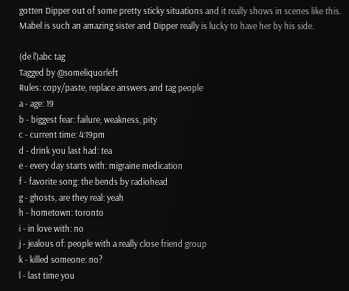gotten Dipper out of some pretty sticky situations and it really shows in scenes like this.  Mabel is such an amazing sister and Dipper really is lucky to have her by his side.

(de l’)abc tag
Tagged by @someliquorleft
Rules: copy/paste, replace answers and tag people
a - age: 19
b - biggest fear: failure, weakness, pity
c - current time: 4:19pm
d - drink you last had: tea
e - every day starts with: migraine medication
f - favorite song: the bends by radiohead
g - ghosts, are they real: yeah
h - hometown: toronto
i - in love with: no
j - jealous of: people with a really close friend group
k - killed someone: no?
l - last time you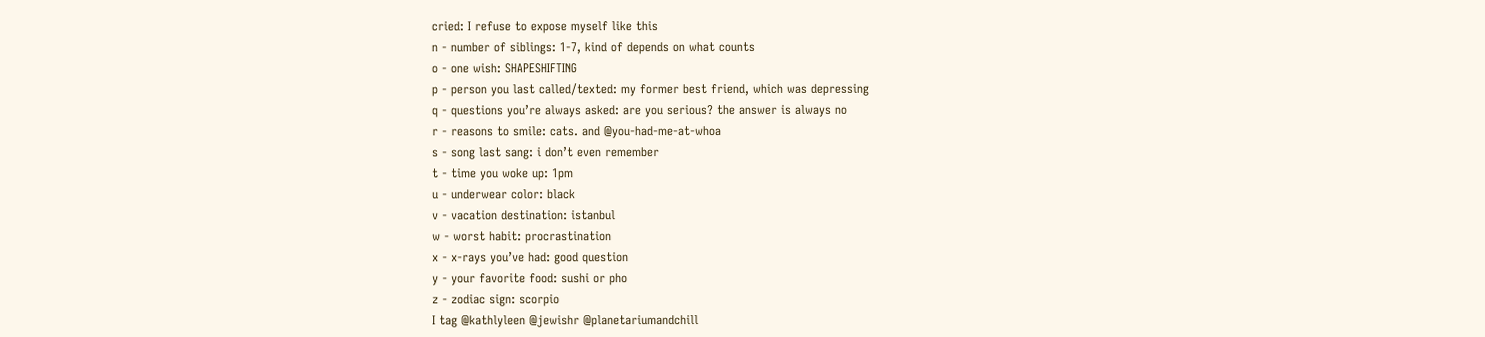cried: I refuse to expose myself like this
n - number of siblings: 1-7, kind of depends on what counts
o - one wish: SHAPESHIFTING
p - person you last called/texted: my former best friend, which was depressing
q - questions you’re always asked: are you serious? the answer is always no
r - reasons to smile: cats. and @you-had-me-at-whoa
s - song last sang: i don’t even remember
t - time you woke up: 1pm
u - underwear color: black
v - vacation destination: istanbul
w - worst habit: procrastination
x - x-rays you’ve had: good question
y - your favorite food: sushi or pho
z - zodiac sign: scorpio
I tag @kathlyleen @jewishr @planetariumandchill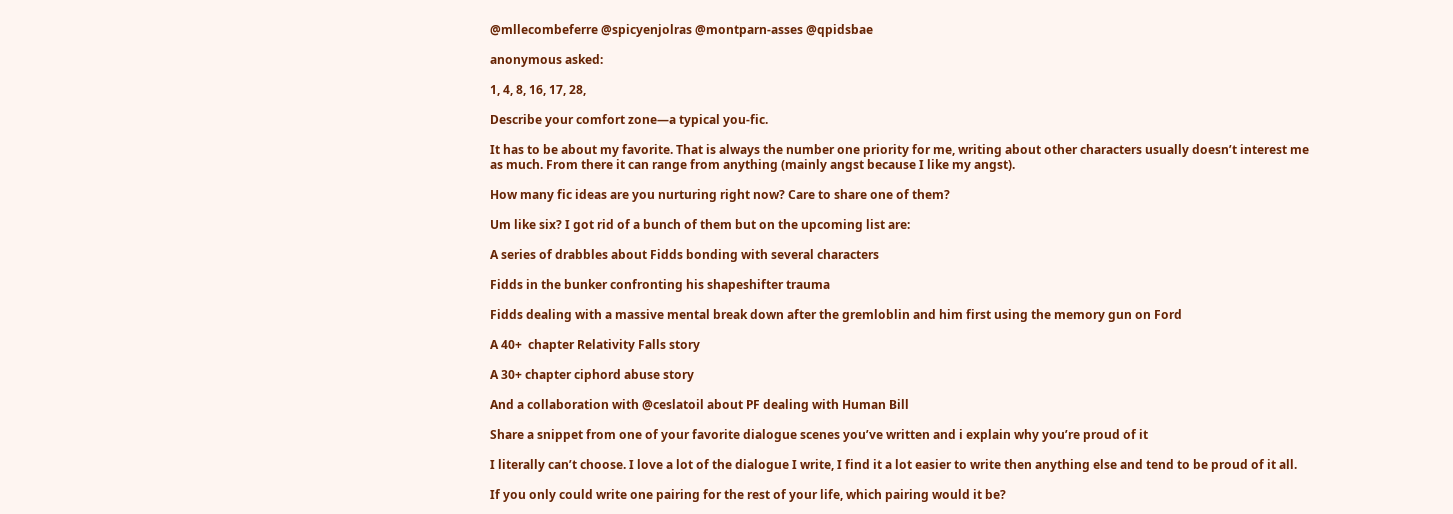@mllecombeferre @spicyenjolras @montparn-asses @qpidsbae

anonymous asked:

1, 4, 8, 16, 17, 28,

Describe your comfort zone—a typical you-fic.

It has to be about my favorite. That is always the number one priority for me, writing about other characters usually doesn’t interest me as much. From there it can range from anything (mainly angst because I like my angst).

How many fic ideas are you nurturing right now? Care to share one of them?

Um like six? I got rid of a bunch of them but on the upcoming list are:

A series of drabbles about Fidds bonding with several characters

Fidds in the bunker confronting his shapeshifter trauma

Fidds dealing with a massive mental break down after the gremloblin and him first using the memory gun on Ford

A 40+  chapter Relativity Falls story

A 30+ chapter ciphord abuse story

And a collaboration with @ceslatoil about PF dealing with Human Bill

Share a snippet from one of your favorite dialogue scenes you’ve written and i explain why you’re proud of it

I literally can’t choose. I love a lot of the dialogue I write, I find it a lot easier to write then anything else and tend to be proud of it all.

If you only could write one pairing for the rest of your life, which pairing would it be?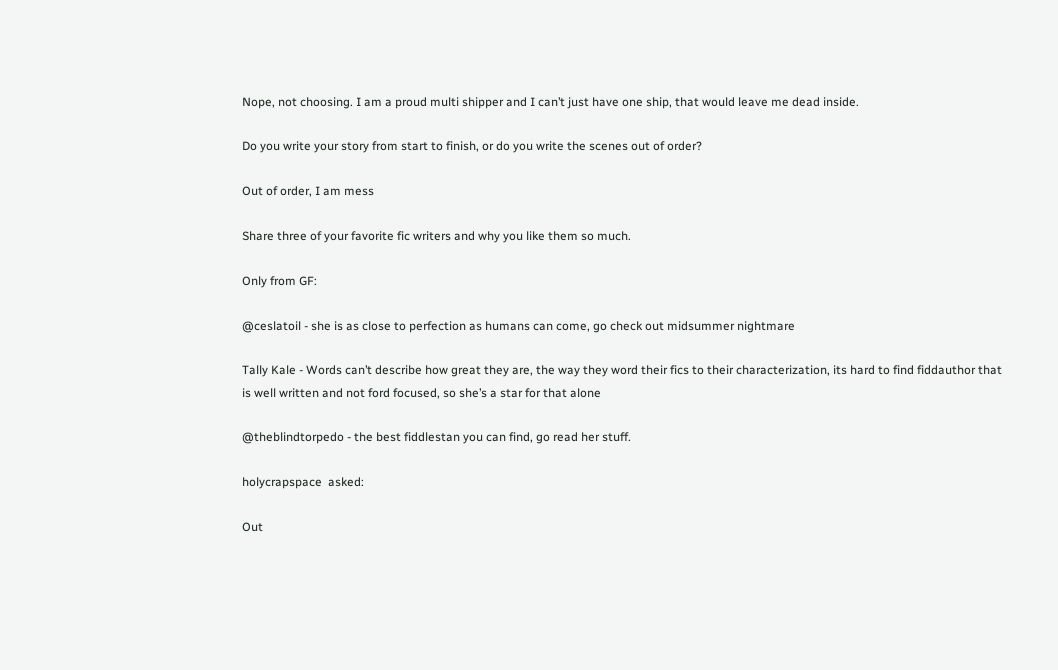Nope, not choosing. I am a proud multi shipper and I can’t just have one ship, that would leave me dead inside.

Do you write your story from start to finish, or do you write the scenes out of order?

Out of order, I am mess

Share three of your favorite fic writers and why you like them so much.

Only from GF:

@ceslatoil - she is as close to perfection as humans can come, go check out midsummer nightmare

Tally Kale - Words can’t describe how great they are, the way they word their fics to their characterization, its hard to find fiddauthor that is well written and not ford focused, so she’s a star for that alone

@theblindtorpedo - the best fiddlestan you can find, go read her stuff.

holycrapspace  asked:

Out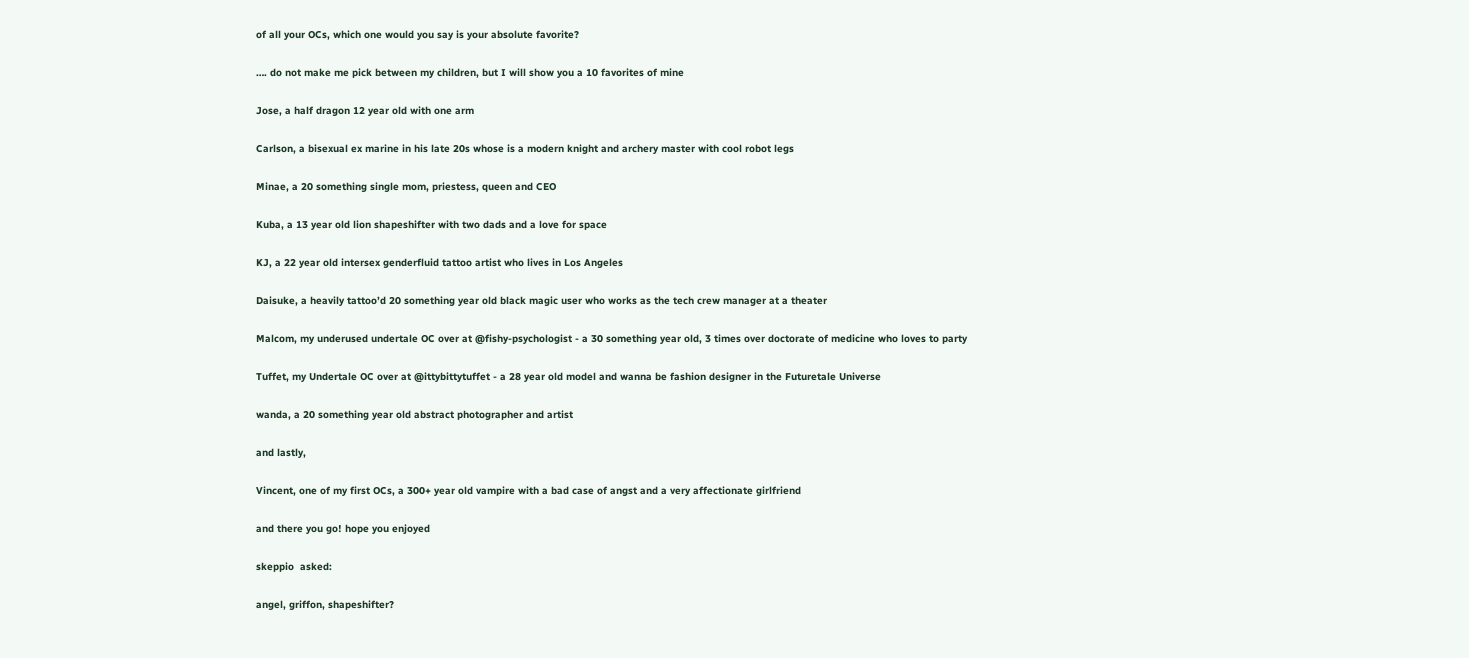of all your OCs, which one would you say is your absolute favorite?

…. do not make me pick between my children, but I will show you a 10 favorites of mine

Jose, a half dragon 12 year old with one arm

Carlson, a bisexual ex marine in his late 20s whose is a modern knight and archery master with cool robot legs

Minae, a 20 something single mom, priestess, queen and CEO

Kuba, a 13 year old lion shapeshifter with two dads and a love for space

KJ, a 22 year old intersex genderfluid tattoo artist who lives in Los Angeles

Daisuke, a heavily tattoo’d 20 something year old black magic user who works as the tech crew manager at a theater

Malcom, my underused undertale OC over at @fishy-psychologist - a 30 something year old, 3 times over doctorate of medicine who loves to party

Tuffet, my Undertale OC over at @ittybittytuffet - a 28 year old model and wanna be fashion designer in the Futuretale Universe

wanda, a 20 something year old abstract photographer and artist

and lastly,

Vincent, one of my first OCs, a 300+ year old vampire with a bad case of angst and a very affectionate girlfriend

and there you go! hope you enjoyed

skeppio  asked:

angel, griffon, shapeshifter?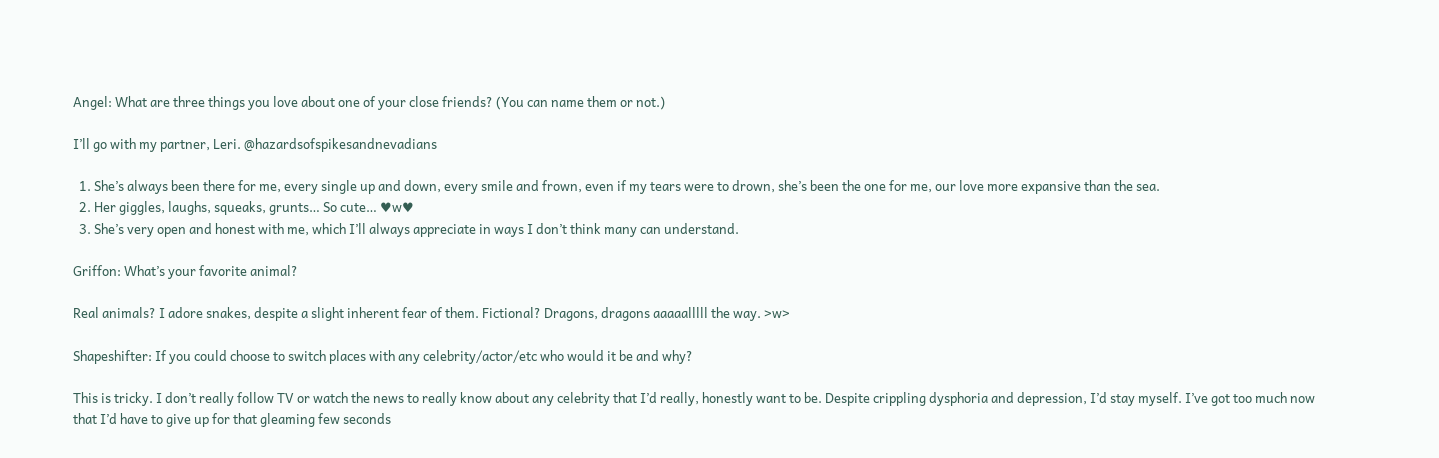Angel: What are three things you love about one of your close friends? (You can name them or not.)

I’ll go with my partner, Leri. @hazardsofspikesandnevadians

  1. She’s always been there for me, every single up and down, every smile and frown, even if my tears were to drown, she’s been the one for me, our love more expansive than the sea.
  2. Her giggles, laughs, squeaks, grunts… So cute… ♥w♥
  3. She’s very open and honest with me, which I’ll always appreciate in ways I don’t think many can understand.

Griffon: What’s your favorite animal?

Real animals? I adore snakes, despite a slight inherent fear of them. Fictional? Dragons, dragons aaaaalllll the way. >w>

Shapeshifter: If you could choose to switch places with any celebrity/actor/etc who would it be and why?

This is tricky. I don’t really follow TV or watch the news to really know about any celebrity that I’d really, honestly want to be. Despite crippling dysphoria and depression, I’d stay myself. I’ve got too much now that I’d have to give up for that gleaming few seconds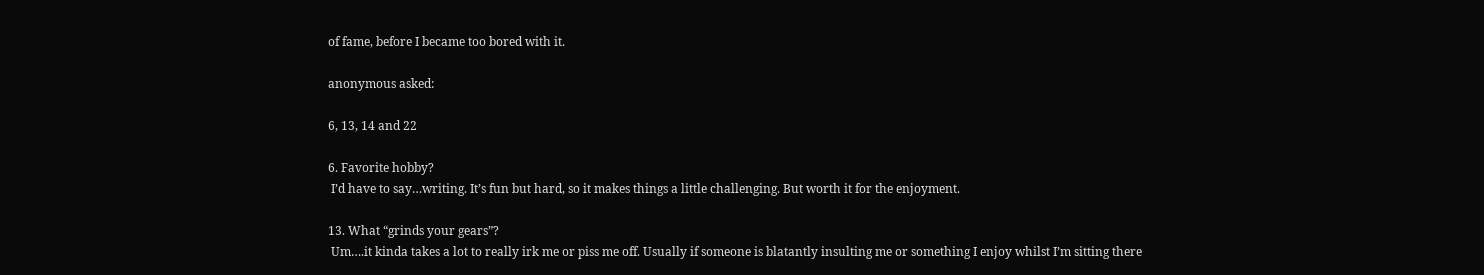of fame, before I became too bored with it.

anonymous asked:

6, 13, 14 and 22

6. Favorite hobby?
 I’d have to say…writing. It’s fun but hard, so it makes things a little challenging. But worth it for the enjoyment.

13. What “grinds your gears”?
 Um….it kinda takes a lot to really irk me or piss me off. Usually if someone is blatantly insulting me or something I enjoy whilst I’m sitting there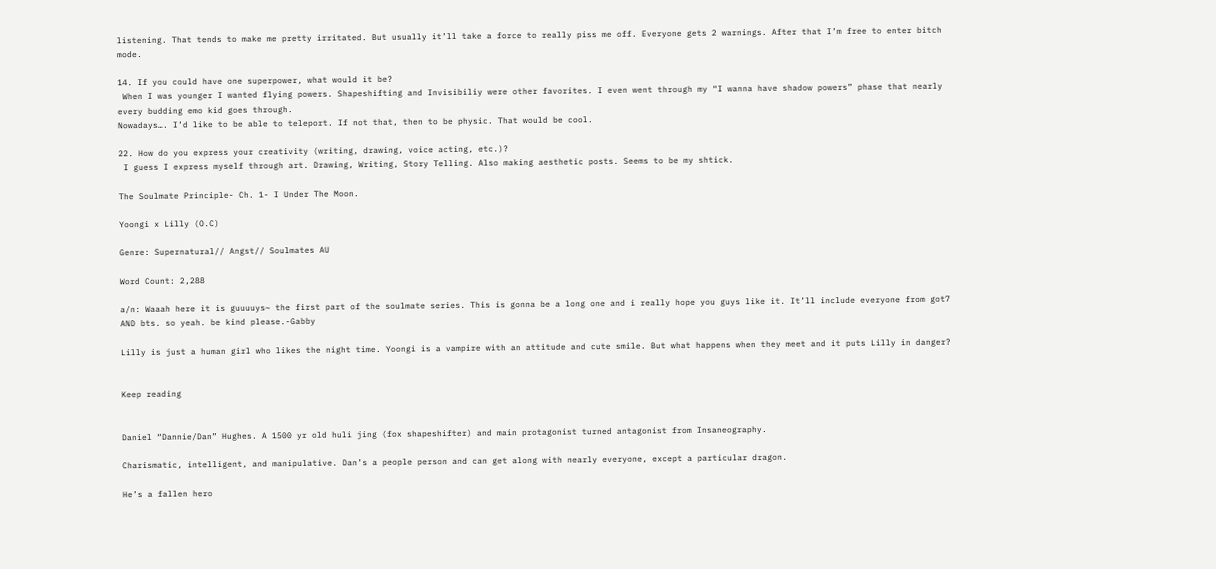listening. That tends to make me pretty irritated. But usually it’ll take a force to really piss me off. Everyone gets 2 warnings. After that I’m free to enter bitch mode.

14. If you could have one superpower, what would it be?
 When I was younger I wanted flying powers. Shapeshifting and Invisibiliy were other favorites. I even went through my “I wanna have shadow powers” phase that nearly every budding emo kid goes through.
Nowadays…. I’d like to be able to teleport. If not that, then to be physic. That would be cool.

22. How do you express your creativity (writing, drawing, voice acting, etc.)?
 I guess I express myself through art. Drawing, Writing, Story Telling. Also making aesthetic posts. Seems to be my shtick.

The Soulmate Principle- Ch. 1- I Under The Moon.

Yoongi x Lilly (O.C)

Genre: Supernatural// Angst// Soulmates AU

Word Count: 2,288

a/n: Waaah here it is guuuuys~ the first part of the soulmate series. This is gonna be a long one and i really hope you guys like it. It’ll include everyone from got7 AND bts. so yeah. be kind please.-Gabby

Lilly is just a human girl who likes the night time. Yoongi is a vampire with an attitude and cute smile. But what happens when they meet and it puts Lilly in danger?


Keep reading


Daniel “Dannie/Dan” Hughes. A 1500 yr old huli jing (fox shapeshifter) and main protagonist turned antagonist from Insaneography.

Charismatic, intelligent, and manipulative. Dan’s a people person and can get along with nearly everyone, except a particular dragon.

He’s a fallen hero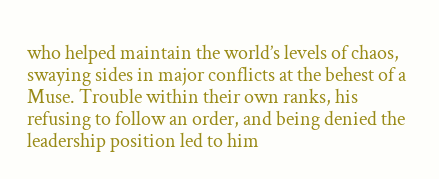who helped maintain the world’s levels of chaos, swaying sides in major conflicts at the behest of a Muse. Trouble within their own ranks, his refusing to follow an order, and being denied the leadership position led to him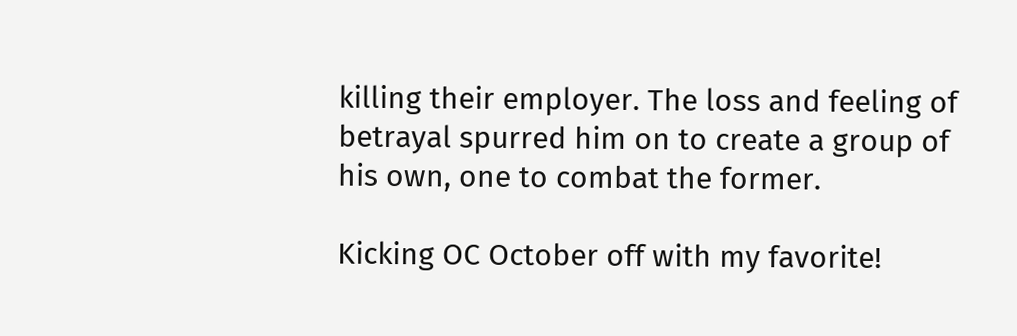killing their employer. The loss and feeling of betrayal spurred him on to create a group of his own, one to combat the former.

Kicking OC October off with my favorite!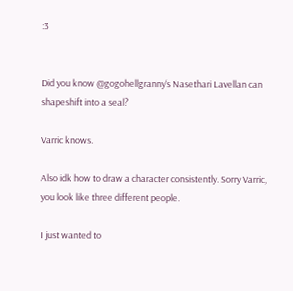:3


Did you know @gogohellgranny‘s Nasethari Lavellan can shapeshift into a seal?

Varric knows.

Also idk how to draw a character consistently. Sorry Varric, you look like three different people.

I just wanted to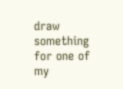draw something for one of my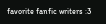favorite fanfic writers :3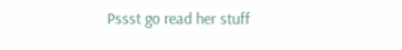Pssst go read her stuff